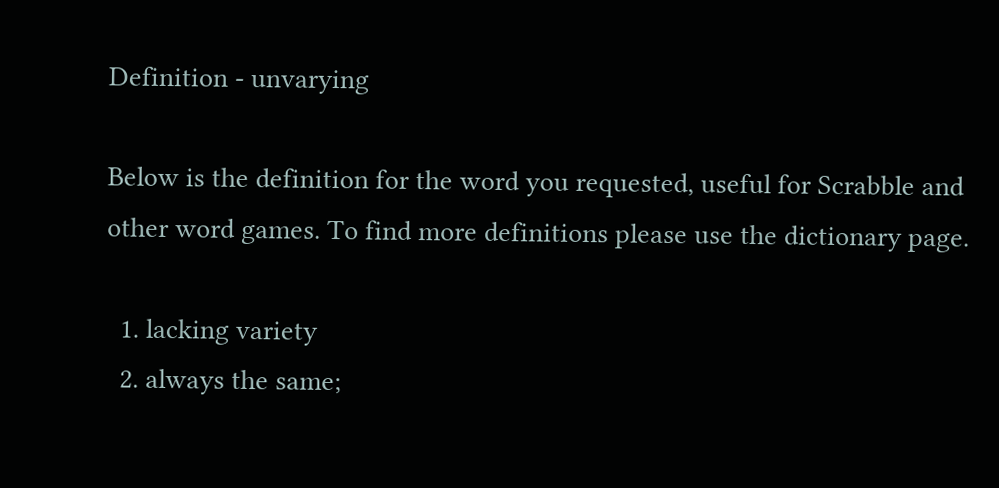Definition - unvarying

Below is the definition for the word you requested, useful for Scrabble and other word games. To find more definitions please use the dictionary page.

  1. lacking variety
  2. always the same;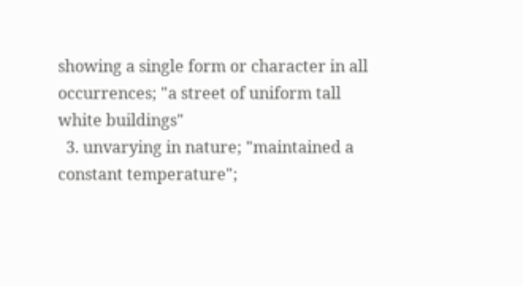showing a single form or character in all occurrences; "a street of uniform tall white buildings"
  3. unvarying in nature; "maintained a constant temperature";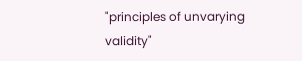"principles of unvarying validity"